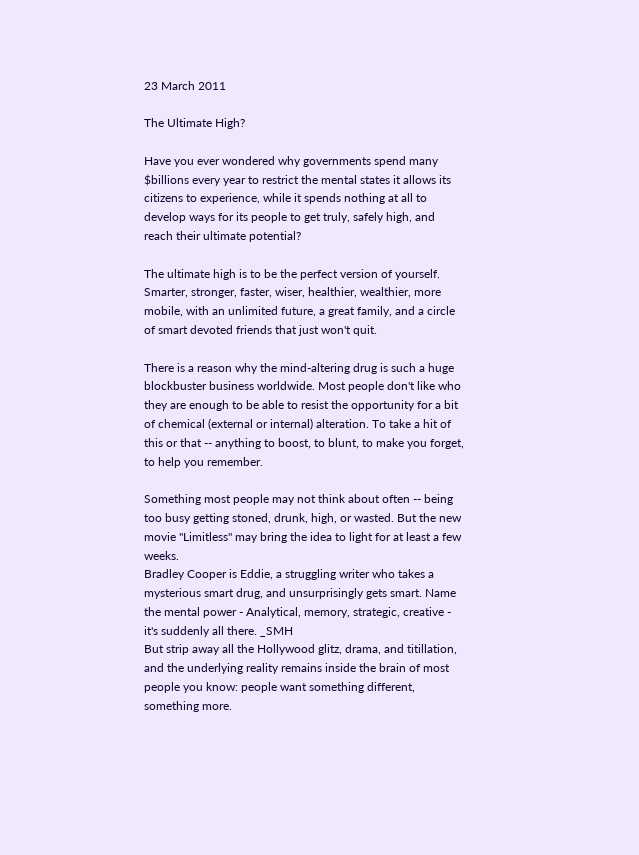23 March 2011

The Ultimate High?

Have you ever wondered why governments spend many $billions every year to restrict the mental states it allows its citizens to experience, while it spends nothing at all to develop ways for its people to get truly, safely high, and reach their ultimate potential?

The ultimate high is to be the perfect version of yourself. Smarter, stronger, faster, wiser, healthier, wealthier, more mobile, with an unlimited future, a great family, and a circle of smart devoted friends that just won't quit.

There is a reason why the mind-altering drug is such a huge blockbuster business worldwide. Most people don't like who they are enough to be able to resist the opportunity for a bit of chemical (external or internal) alteration. To take a hit of this or that -- anything to boost, to blunt, to make you forget, to help you remember.

Something most people may not think about often -- being too busy getting stoned, drunk, high, or wasted. But the new movie "Limitless" may bring the idea to light for at least a few weeks.
Bradley Cooper is Eddie, a struggling writer who takes a mysterious smart drug, and unsurprisingly gets smart. Name the mental power - Analytical, memory, strategic, creative - it's suddenly all there. _SMH
But strip away all the Hollywood glitz, drama, and titillation, and the underlying reality remains inside the brain of most people you know: people want something different, something more.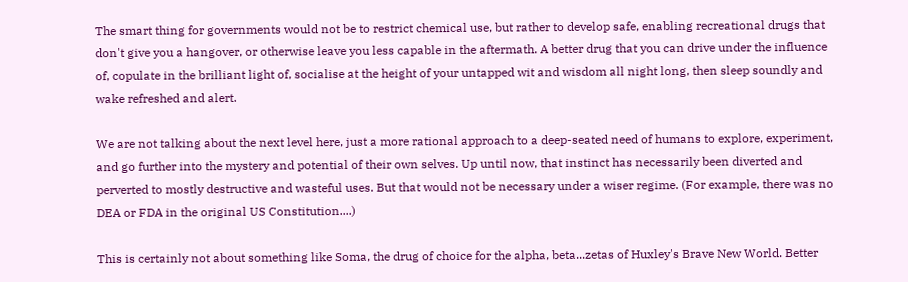The smart thing for governments would not be to restrict chemical use, but rather to develop safe, enabling recreational drugs that don't give you a hangover, or otherwise leave you less capable in the aftermath. A better drug that you can drive under the influence of, copulate in the brilliant light of, socialise at the height of your untapped wit and wisdom all night long, then sleep soundly and wake refreshed and alert.

We are not talking about the next level here, just a more rational approach to a deep-seated need of humans to explore, experiment, and go further into the mystery and potential of their own selves. Up until now, that instinct has necessarily been diverted and perverted to mostly destructive and wasteful uses. But that would not be necessary under a wiser regime. (For example, there was no DEA or FDA in the original US Constitution....)

This is certainly not about something like Soma, the drug of choice for the alpha, beta...zetas of Huxley's Brave New World. Better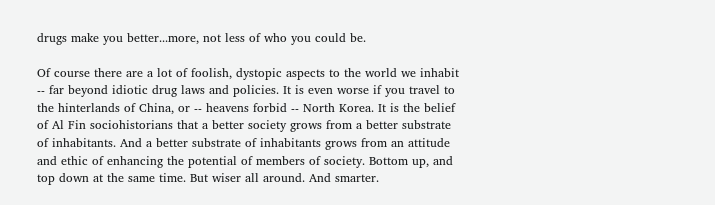drugs make you better...more, not less of who you could be.

Of course there are a lot of foolish, dystopic aspects to the world we inhabit -- far beyond idiotic drug laws and policies. It is even worse if you travel to the hinterlands of China, or -- heavens forbid -- North Korea. It is the belief of Al Fin sociohistorians that a better society grows from a better substrate of inhabitants. And a better substrate of inhabitants grows from an attitude and ethic of enhancing the potential of members of society. Bottom up, and top down at the same time. But wiser all around. And smarter.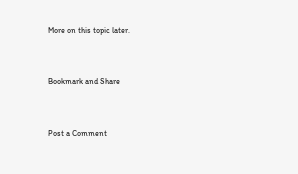More on this topic later.


Bookmark and Share


Post a Comment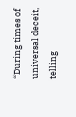“During times of universal deceit, telling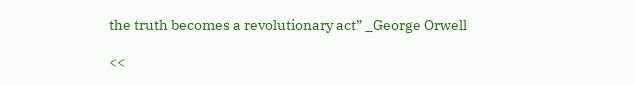the truth becomes a revolutionary act” _George Orwell

<<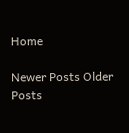Home

Newer Posts Older Posts